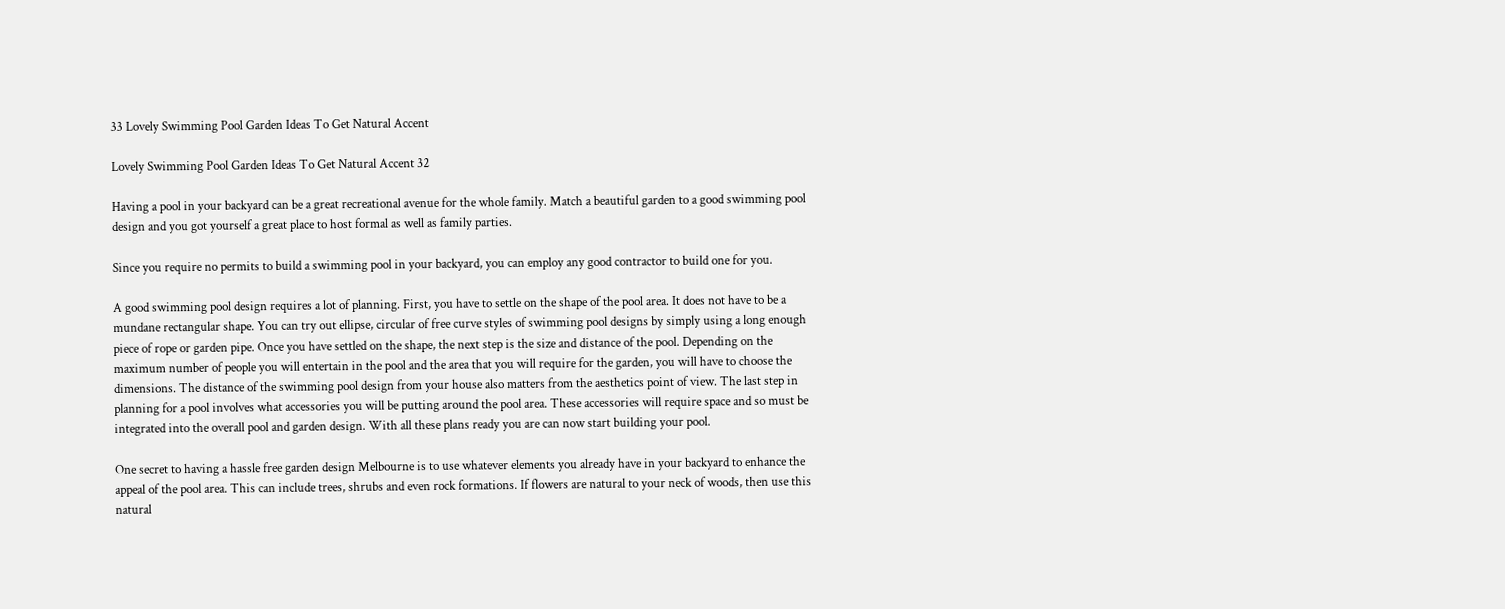33 Lovely Swimming Pool Garden Ideas To Get Natural Accent

Lovely Swimming Pool Garden Ideas To Get Natural Accent 32

Having a pool in your backyard can be a great recreational avenue for the whole family. Match a beautiful garden to a good swimming pool design and you got yourself a great place to host formal as well as family parties.

Since you require no permits to build a swimming pool in your backyard, you can employ any good contractor to build one for you.

A good swimming pool design requires a lot of planning. First, you have to settle on the shape of the pool area. It does not have to be a mundane rectangular shape. You can try out ellipse, circular of free curve styles of swimming pool designs by simply using a long enough piece of rope or garden pipe. Once you have settled on the shape, the next step is the size and distance of the pool. Depending on the maximum number of people you will entertain in the pool and the area that you will require for the garden, you will have to choose the dimensions. The distance of the swimming pool design from your house also matters from the aesthetics point of view. The last step in planning for a pool involves what accessories you will be putting around the pool area. These accessories will require space and so must be integrated into the overall pool and garden design. With all these plans ready you are can now start building your pool.

One secret to having a hassle free garden design Melbourne is to use whatever elements you already have in your backyard to enhance the appeal of the pool area. This can include trees, shrubs and even rock formations. If flowers are natural to your neck of woods, then use this natural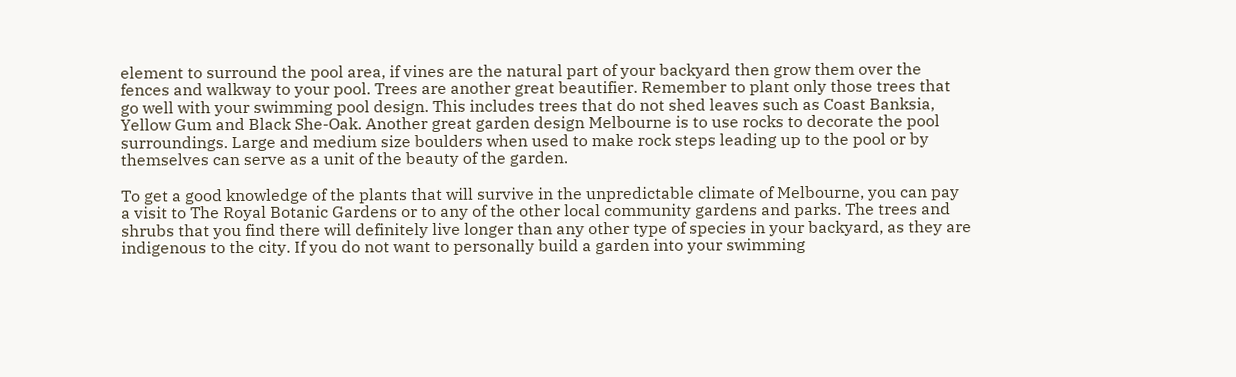element to surround the pool area, if vines are the natural part of your backyard then grow them over the fences and walkway to your pool. Trees are another great beautifier. Remember to plant only those trees that go well with your swimming pool design. This includes trees that do not shed leaves such as Coast Banksia, Yellow Gum and Black She-Oak. Another great garden design Melbourne is to use rocks to decorate the pool surroundings. Large and medium size boulders when used to make rock steps leading up to the pool or by themselves can serve as a unit of the beauty of the garden.

To get a good knowledge of the plants that will survive in the unpredictable climate of Melbourne, you can pay a visit to The Royal Botanic Gardens or to any of the other local community gardens and parks. The trees and shrubs that you find there will definitely live longer than any other type of species in your backyard, as they are indigenous to the city. If you do not want to personally build a garden into your swimming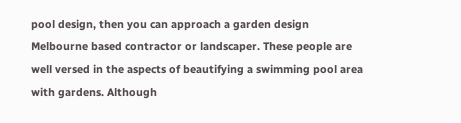pool design, then you can approach a garden design Melbourne based contractor or landscaper. These people are well versed in the aspects of beautifying a swimming pool area with gardens. Although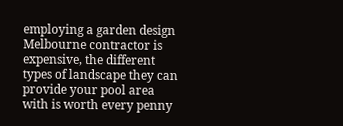employing a garden design Melbourne contractor is expensive, the different types of landscape they can provide your pool area with is worth every penny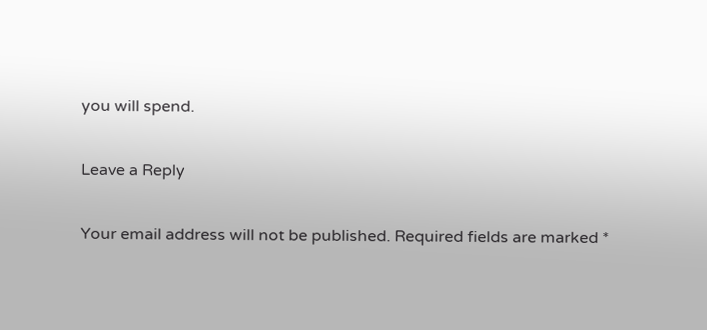you will spend.

Leave a Reply

Your email address will not be published. Required fields are marked *